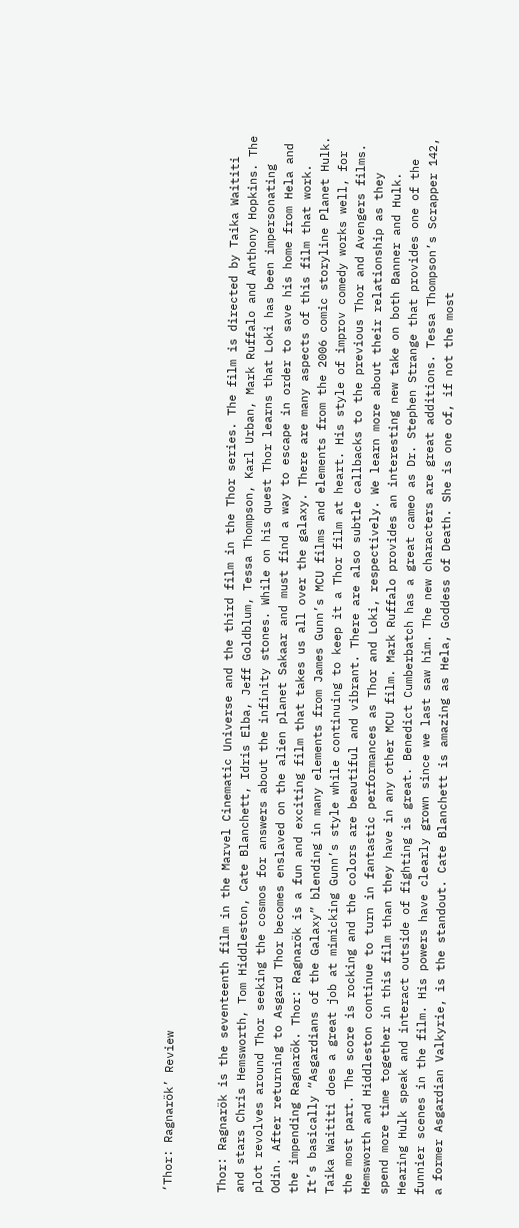‘Thor: Ragnarök’ Review


Thor: Ragnarök is the seventeenth film in the Marvel Cinematic Universe and the third film in the Thor series. The film is directed by Taika Waititi and stars Chris Hemsworth, Tom Hiddleston, Cate Blanchett, Idris Elba, Jeff Goldblum, Tessa Thompson, Karl Urban, Mark Ruffalo and Anthony Hopkins. The plot revolves around Thor seeking the cosmos for answers about the infinity stones. While on his quest Thor learns that Loki has been impersonating Odin. After returning to Asgard Thor becomes enslaved on the alien planet Sakaar and must find a way to escape in order to save his home from Hela and the impending Ragnarök. Thor: Ragnarök is a fun and exciting film that takes us all over the galaxy. There are many aspects of this film that work. It’s basically “Asgardians of the Galaxy” blending in many elements from James Gunn’s MCU films and elements from the 2006 comic storyline Planet Hulk. Taika Waititi does a great job at mimicking Gunn’s style while continuing to keep it a Thor film at heart. His style of improv comedy works well, for the most part. The score is rocking and the colors are beautiful and vibrant. There are also subtle callbacks to the previous Thor and Avengers films. Hemsworth and Hiddleston continue to turn in fantastic performances as Thor and Loki, respectively. We learn more about their relationship as they spend more time together in this film than they have in any other MCU film. Mark Ruffalo provides an interesting new take on both Banner and Hulk. Hearing Hulk speak and interact outside of fighting is great. Benedict Cumberbatch has a great cameo as Dr. Stephen Strange that provides one of the funnier scenes in the film. His powers have clearly grown since we last saw him. The new characters are great additions. Tessa Thompson’s Scrapper 142, a former Asgardian Valkyrie, is the standout. Cate Blanchett is amazing as Hela, Goddess of Death. She is one of, if not the most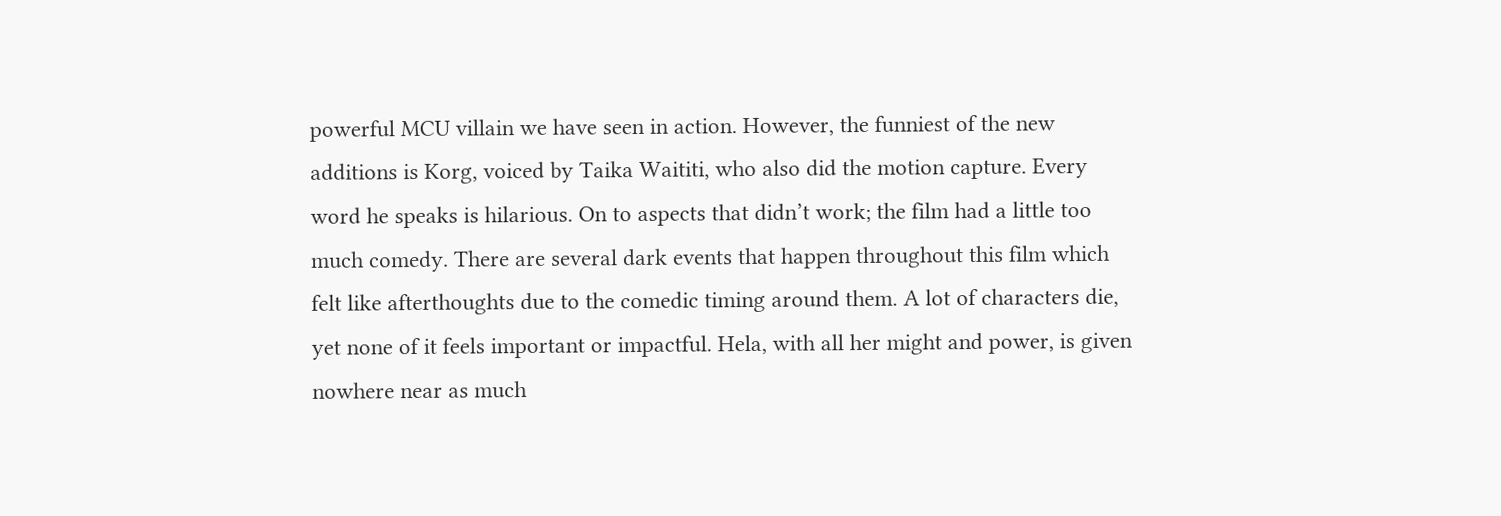powerful MCU villain we have seen in action. However, the funniest of the new additions is Korg, voiced by Taika Waititi, who also did the motion capture. Every word he speaks is hilarious. On to aspects that didn’t work; the film had a little too much comedy. There are several dark events that happen throughout this film which felt like afterthoughts due to the comedic timing around them. A lot of characters die, yet none of it feels important or impactful. Hela, with all her might and power, is given nowhere near as much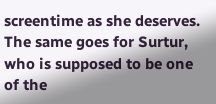screentime as she deserves. The same goes for Surtur, who is supposed to be one of the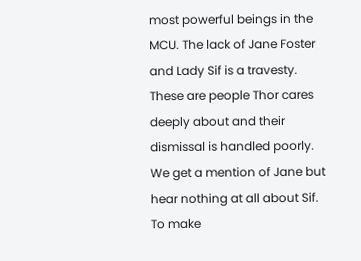most powerful beings in the MCU. The lack of Jane Foster and Lady Sif is a travesty. These are people Thor cares deeply about and their dismissal is handled poorly. We get a mention of Jane but hear nothing at all about Sif. To make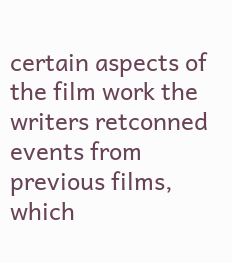certain aspects of the film work the writers retconned events from previous films, which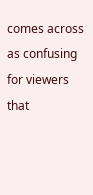comes across as confusing for viewers that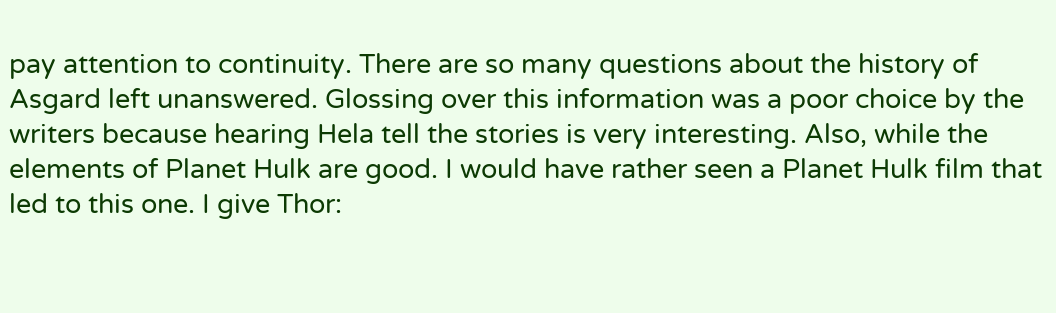pay attention to continuity. There are so many questions about the history of Asgard left unanswered. Glossing over this information was a poor choice by the writers because hearing Hela tell the stories is very interesting. Also, while the elements of Planet Hulk are good. I would have rather seen a Planet Hulk film that led to this one. I give Thor: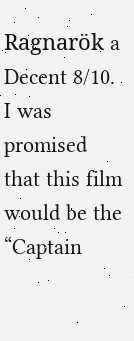Ragnarök a Decent 8/10. I was promised that this film would be the “Captain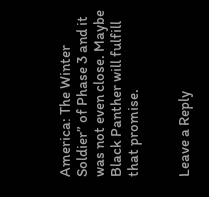America: The Winter Soldier” of Phase 3 and it was not even close. Maybe Black Panther will fulfill that promise.


Leave a Reply